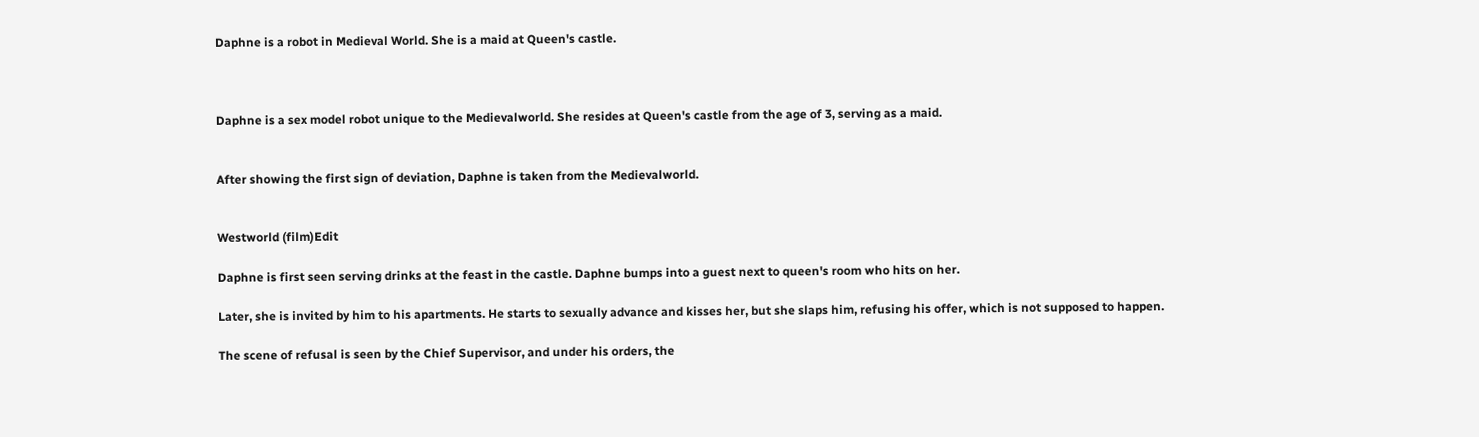Daphne is a robot in Medieval World. She is a maid at Queen's castle.



Daphne is a sex model robot unique to the Medievalworld. She resides at Queen's castle from the age of 3, serving as a maid.


After showing the first sign of deviation, Daphne is taken from the Medievalworld.


Westworld (film)Edit

Daphne is first seen serving drinks at the feast in the castle. Daphne bumps into a guest next to queen's room who hits on her.

Later, she is invited by him to his apartments. He starts to sexually advance and kisses her, but she slaps him, refusing his offer, which is not supposed to happen.

The scene of refusal is seen by the Chief Supervisor, and under his orders, the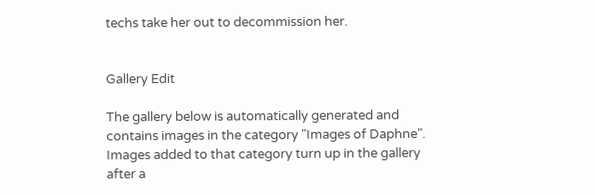techs take her out to decommission her.


Gallery Edit

The gallery below is automatically generated and contains images in the category "Images of Daphne". Images added to that category turn up in the gallery after a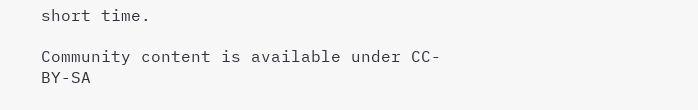short time.

Community content is available under CC-BY-SA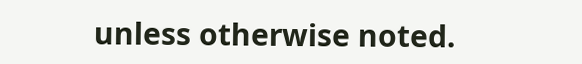unless otherwise noted.